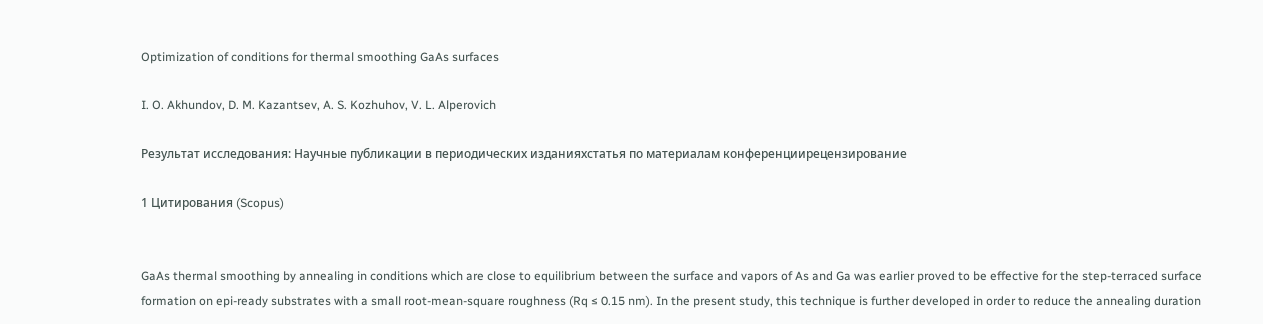Optimization of conditions for thermal smoothing GaAs surfaces

I. O. Akhundov, D. M. Kazantsev, A. S. Kozhuhov, V. L. Alperovich

Результат исследования: Научные публикации в периодических изданияхстатья по материалам конференциирецензирование

1 Цитирования (Scopus)


GaAs thermal smoothing by annealing in conditions which are close to equilibrium between the surface and vapors of As and Ga was earlier proved to be effective for the step-terraced surface formation on epi-ready substrates with a small root-mean-square roughness (Rq ≤ 0.15 nm). In the present study, this technique is further developed in order to reduce the annealing duration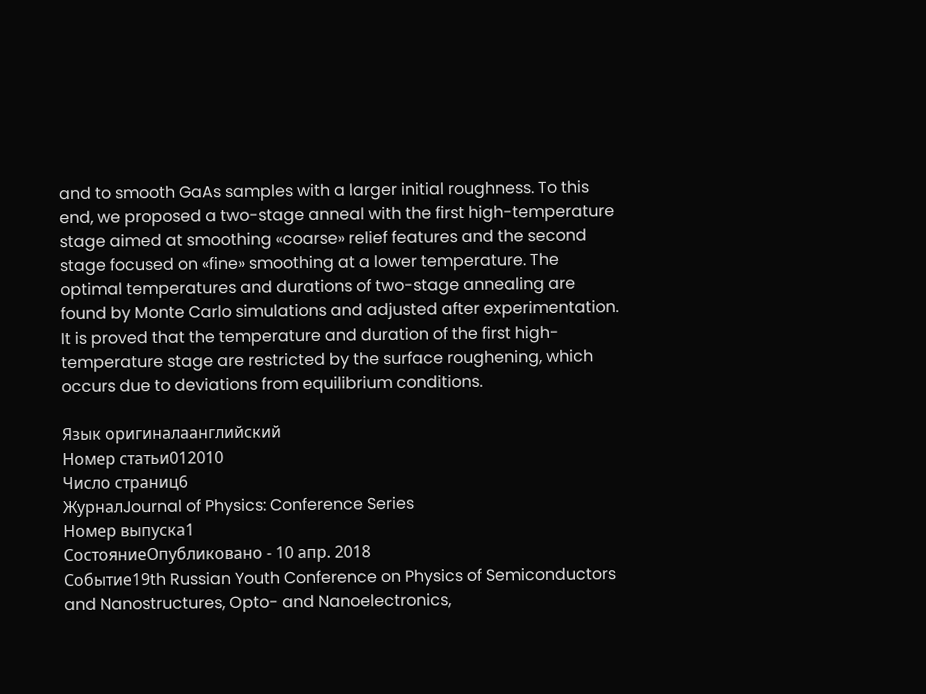and to smooth GaAs samples with a larger initial roughness. To this end, we proposed a two-stage anneal with the first high-temperature stage aimed at smoothing «coarse» relief features and the second stage focused on «fine» smoothing at a lower temperature. The optimal temperatures and durations of two-stage annealing are found by Monte Carlo simulations and adjusted after experimentation. It is proved that the temperature and duration of the first high-temperature stage are restricted by the surface roughening, which occurs due to deviations from equilibrium conditions.

Язык оригиналаанглийский
Номер статьи012010
Число страниц6
ЖурналJournal of Physics: Conference Series
Номер выпуска1
СостояниеОпубликовано - 10 апр. 2018
Событие19th Russian Youth Conference on Physics of Semiconductors and Nanostructures, Opto- and Nanoelectronics,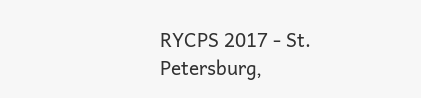RYCPS 2017 - St. Petersburg,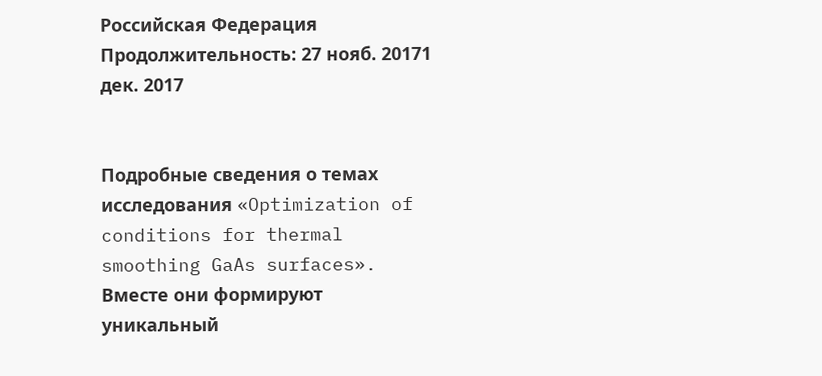Российская Федерация
Продолжительность: 27 нояб. 20171 дек. 2017


Подробные сведения о темах исследования «Optimization of conditions for thermal smoothing GaAs surfaces». Вместе они формируют уникальный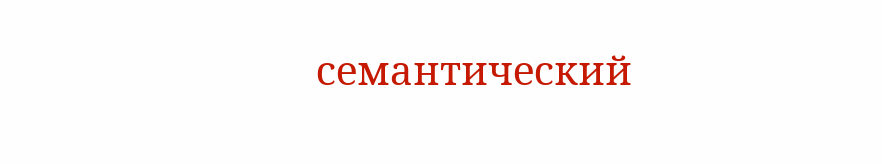семантический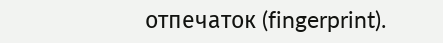отпечаток (fingerprint).